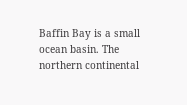Baffin Bay is a small ocean basin. The northern continental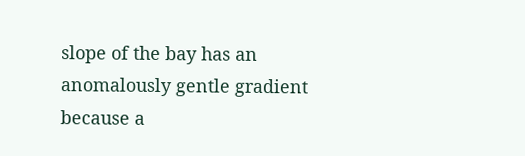slope of the bay has an anomalously gentle gradient because a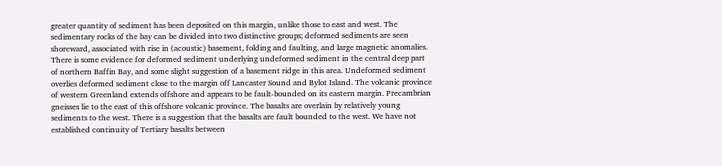greater quantity of sediment has been deposited on this margin, unlike those to east and west. The sedimentary rocks of the bay can be divided into two distinctive groups; deformed sediments are seen shoreward, associated with rise in (acoustic) basement, folding and faulting, and large magnetic anomalies. There is some evidence for deformed sediment underlying undeformed sediment in the central deep part of northern Baffin Bay, and some slight suggestion of a basement ridge in this area. Undeformed sediment overlies deformed sediment close to the margin off Lancaster Sound and Bylot Island. The volcanic province of western Greenland extends offshore and appears to be fault-bounded on its eastern margin. Precambrian gneisses lie to the east of this offshore volcanic province. The basalts are overlain by relatively young sediments to the west. There is a suggestion that the basalts are fault bounded to the west. We have not established continuity of Tertiary basalts between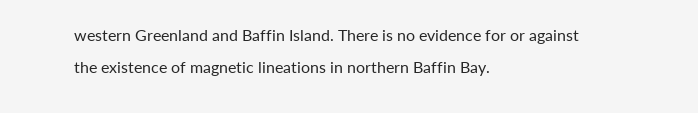western Greenland and Baffin Island. There is no evidence for or against the existence of magnetic lineations in northern Baffin Bay.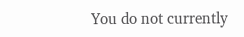You do not currently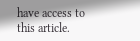have access to this article.